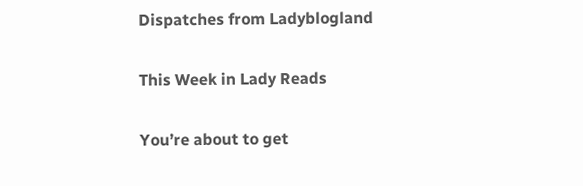Dispatches from Ladyblogland

This Week in Lady Reads

You’re about to get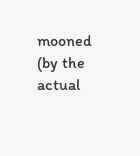mooned (by the actual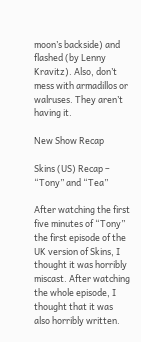moon’s backside) and flashed (by Lenny Kravitz). Also, don’t mess with armadillos or walruses. They aren’t having it.

New Show Recap

Skins (US) Recap – “Tony” and “Tea”

After watching the first five minutes of “Tony” the first episode of the UK version of Skins, I thought it was horribly miscast. After watching the whole episode, I thought that it was also horribly written.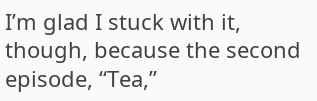I’m glad I stuck with it, though, because the second episode, “Tea,”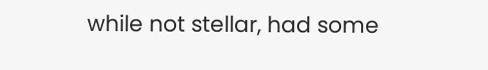while not stellar, had some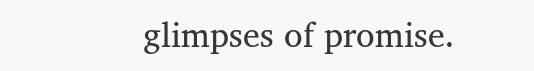glimpses of promise.